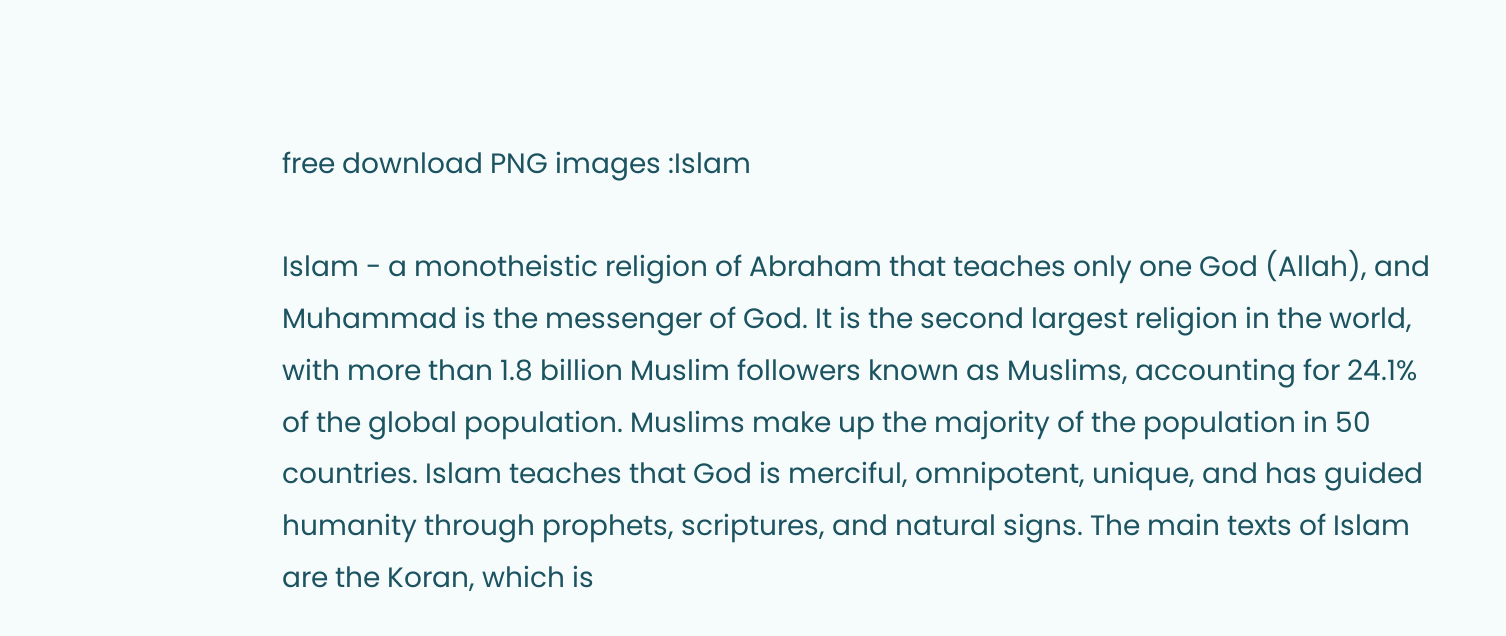free download PNG images :Islam

Islam - a monotheistic religion of Abraham that teaches only one God (Allah), and Muhammad is the messenger of God. It is the second largest religion in the world, with more than 1.8 billion Muslim followers known as Muslims, accounting for 24.1% of the global population. Muslims make up the majority of the population in 50 countries. Islam teaches that God is merciful, omnipotent, unique, and has guided humanity through prophets, scriptures, and natural signs. The main texts of Islam are the Koran, which is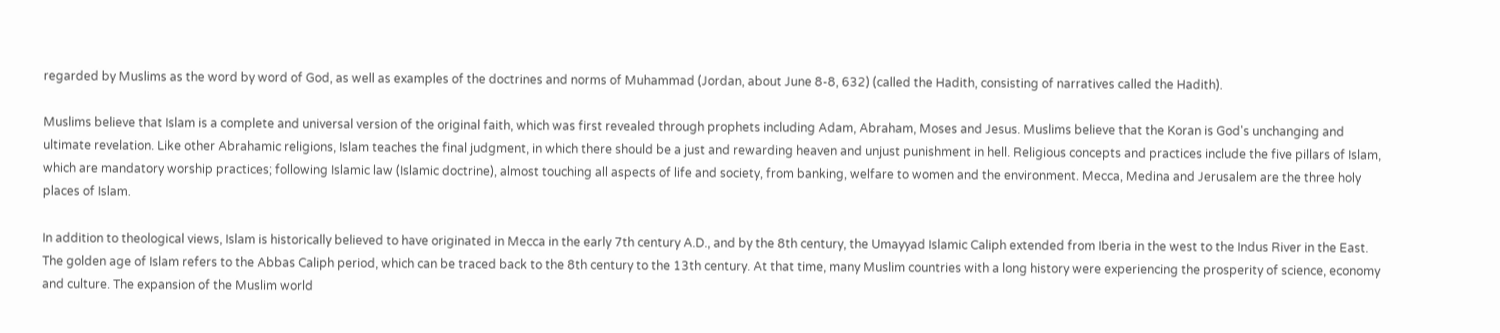regarded by Muslims as the word by word of God, as well as examples of the doctrines and norms of Muhammad (Jordan, about June 8-8, 632) (called the Hadith, consisting of narratives called the Hadith).

Muslims believe that Islam is a complete and universal version of the original faith, which was first revealed through prophets including Adam, Abraham, Moses and Jesus. Muslims believe that the Koran is God's unchanging and ultimate revelation. Like other Abrahamic religions, Islam teaches the final judgment, in which there should be a just and rewarding heaven and unjust punishment in hell. Religious concepts and practices include the five pillars of Islam, which are mandatory worship practices; following Islamic law (Islamic doctrine), almost touching all aspects of life and society, from banking, welfare to women and the environment. Mecca, Medina and Jerusalem are the three holy places of Islam.

In addition to theological views, Islam is historically believed to have originated in Mecca in the early 7th century A.D., and by the 8th century, the Umayyad Islamic Caliph extended from Iberia in the west to the Indus River in the East. The golden age of Islam refers to the Abbas Caliph period, which can be traced back to the 8th century to the 13th century. At that time, many Muslim countries with a long history were experiencing the prosperity of science, economy and culture. The expansion of the Muslim world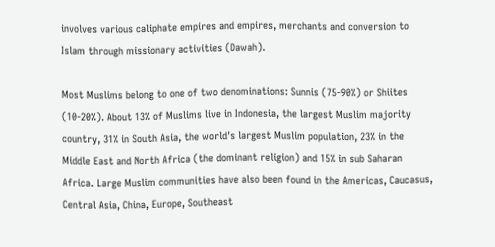involves various caliphate empires and empires, merchants and conversion to Islam through missionary activities (Dawah).

Most Muslims belong to one of two denominations: Sunnis (75-90%) or Shiites (10-20%). About 13% of Muslims live in Indonesia, the largest Muslim majority country, 31% in South Asia, the world's largest Muslim population, 23% in the Middle East and North Africa (the dominant religion) and 15% in sub Saharan Africa. Large Muslim communities have also been found in the Americas, Caucasus, Central Asia, China, Europe, Southeast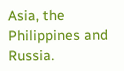Asia, the Philippines and Russia.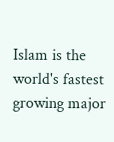Islam is the world's fastest growing major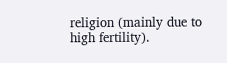religion (mainly due to high fertility).